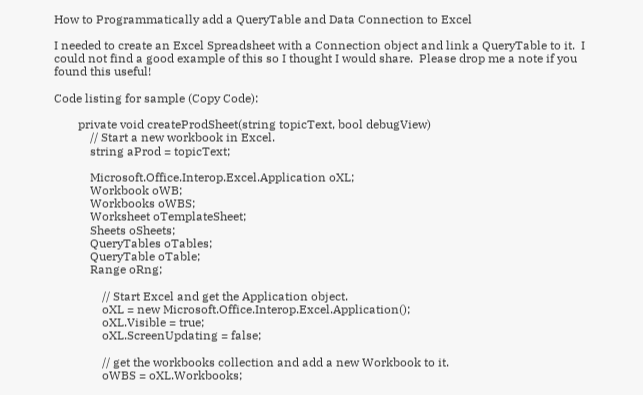How to Programmatically add a QueryTable and Data Connection to Excel

I needed to create an Excel Spreadsheet with a Connection object and link a QueryTable to it.  I could not find a good example of this so I thought I would share.  Please drop me a note if you found this useful!

Code listing for sample (Copy Code):

        private void createProdSheet(string topicText, bool debugView)
            // Start a new workbook in Excel.
            string aProd = topicText;

            Microsoft.Office.Interop.Excel.Application oXL;
            Workbook oWB;
            Workbooks oWBS;
            Worksheet oTemplateSheet;
            Sheets oSheets;
            QueryTables oTables;
            QueryTable oTable;
            Range oRng;

                // Start Excel and get the Application object.
                oXL = new Microsoft.Office.Interop.Excel.Application();
                oXL.Visible = true;
                oXL.ScreenUpdating = false;

                // get the workbooks collection and add a new Workbook to it.
                oWBS = oXL.Workbooks;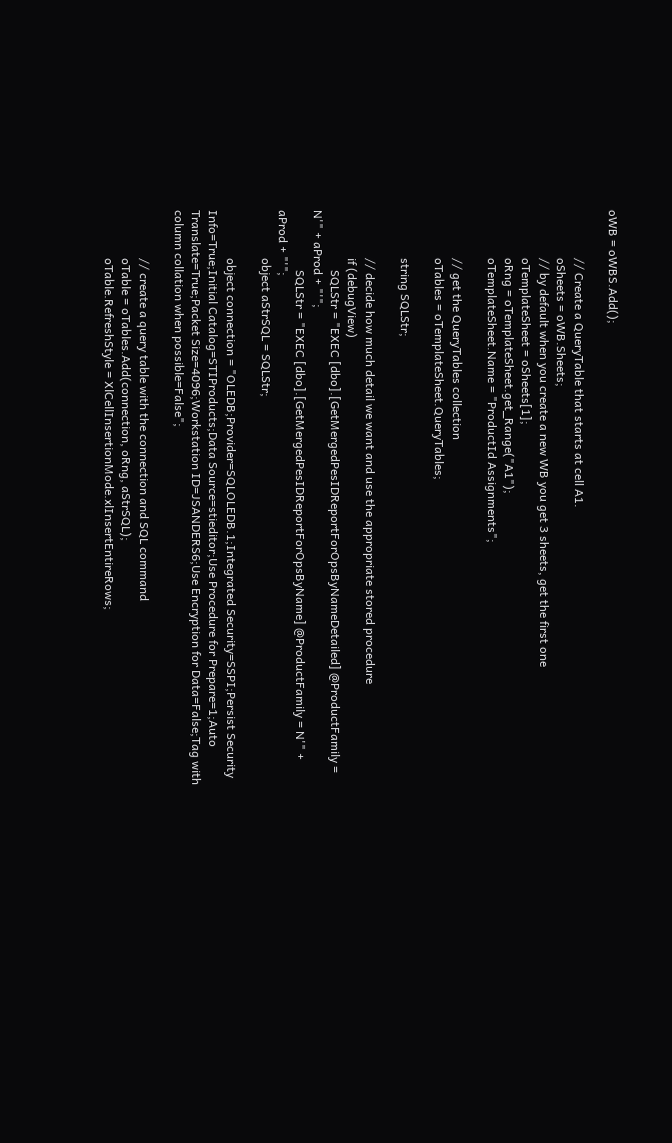oWB = oWBS.Add();

                // Create a QueryTable that starts at cell A1.
                oSheets = oWB.Sheets;
                // by default when you create a new WB you get 3 sheets, get the first one
                oTemplateSheet = oSheets[1];
                oRng = oTemplateSheet.get_Range("A1");
                oTemplateSheet.Name = "ProductId Assignments";

                // get the QueryTables collection
                oTables = oTemplateSheet.QueryTables;

                string SQLStr;

                // decide how much detail we want and use the appropriate stored procedure
                if (debugView)
                    SQLStr = "EXEC [dbo].[GetMergedPesIDReportForOpsByNameDetailed] @ProductFamily = N'" + aProd + "'";
                    SQLStr = "EXEC [dbo].[GetMergedPesIDReportForOpsByName] @ProductFamily = N'" + aProd + "'";
                object aStrSQL = SQLStr;

                object connection = "OLEDB;Provider=SQLOLEDB.1;Integrated Security=SSPI;Persist Security Info=True;Initial Catalog=STIProducts;Data Source=stieditor;Use Procedure for Prepare=1;Auto Translate=True;Packet Size=4096;Workstation ID=JSANDERS6;Use Encryption for Data=False;Tag with column collation when possible=False";

                // create a query table with the connection and SQL command
                oTable = oTables.Add(connection, oRng, aStrSQL);
                oTable.RefreshStyle = XlCellInsertionMode.xlInsertEntireRows;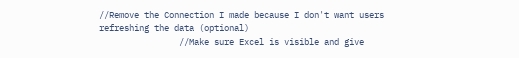//Remove the Connection I made because I don't want users refreshing the data (optional)
                //Make sure Excel is visible and give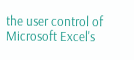the user control of Microsoft Excel's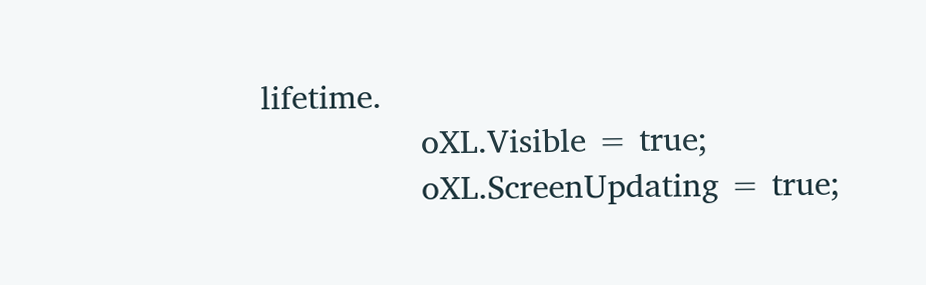lifetime.
                oXL.Visible = true;
                oXL.ScreenUpdating = true;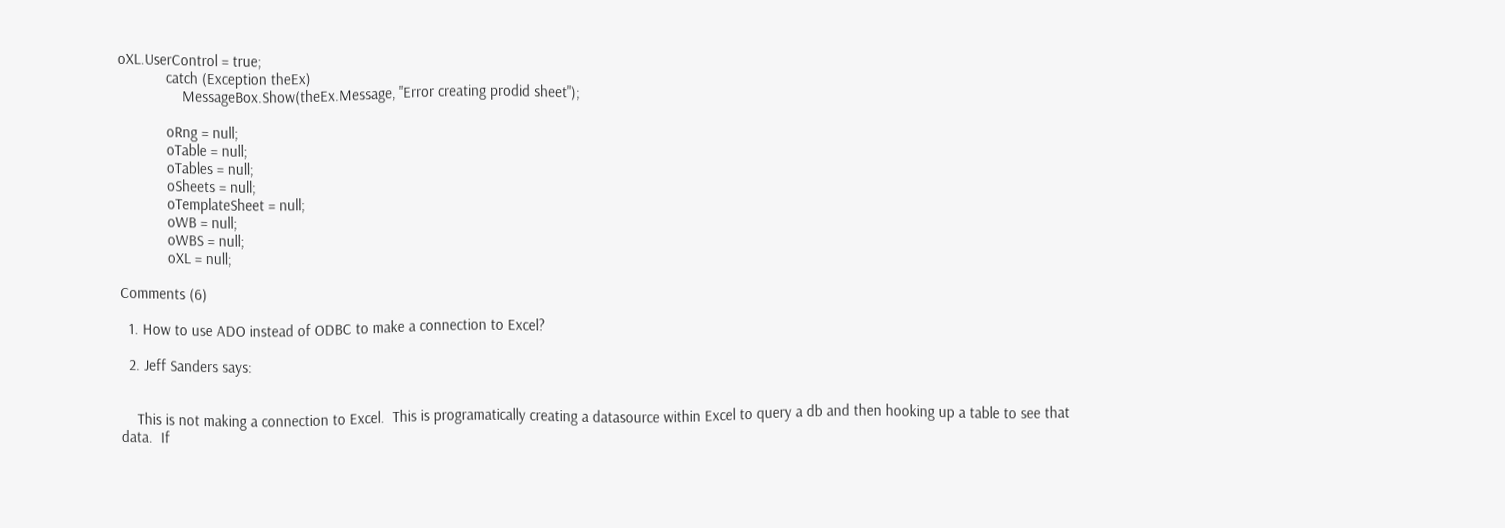oXL.UserControl = true;
            catch (Exception theEx)
                MessageBox.Show(theEx.Message, "Error creating prodid sheet");

            oRng = null;
            oTable = null;
            oTables = null;
            oSheets = null;
            oTemplateSheet = null;
            oWB = null;
            oWBS = null;
            oXL = null;

Comments (6)

  1. How to use ADO instead of ODBC to make a connection to Excel?

  2. Jeff Sanders says:


    This is not making a connection to Excel.  This is programatically creating a datasource within Excel to query a db and then hooking up a table to see that data.  If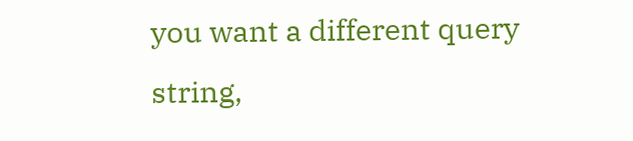you want a different query string,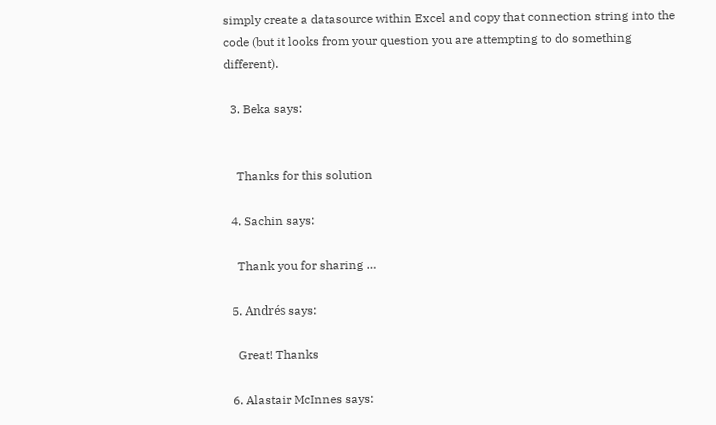simply create a datasource within Excel and copy that connection string into the code (but it looks from your question you are attempting to do something different).

  3. Beka says:


    Thanks for this solution

  4. Sachin says:

    Thank you for sharing …

  5. Andrés says:

    Great! Thanks

  6. Alastair McInnes says: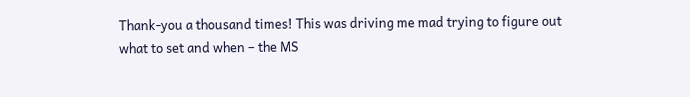Thank-you a thousand times! This was driving me mad trying to figure out what to set and when – the MS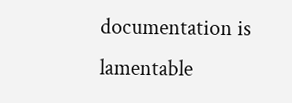documentation is lamentable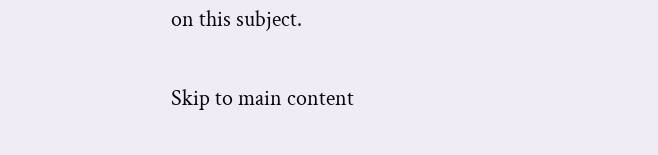on this subject.

Skip to main content